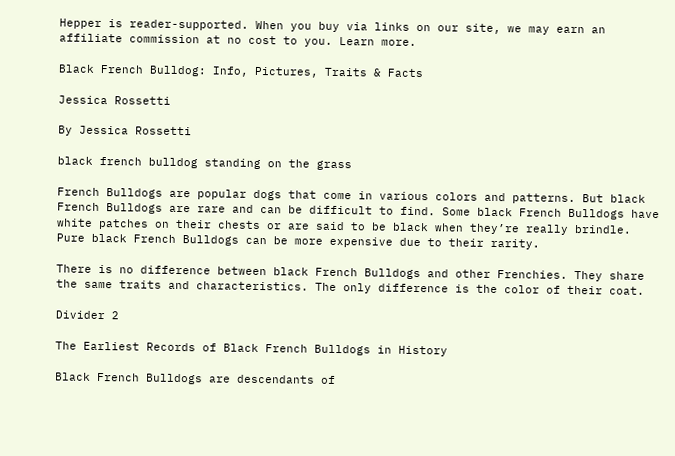Hepper is reader-supported. When you buy via links on our site, we may earn an affiliate commission at no cost to you. Learn more.

Black French Bulldog: Info, Pictures, Traits & Facts

Jessica Rossetti

By Jessica Rossetti

black french bulldog standing on the grass

French Bulldogs are popular dogs that come in various colors and patterns. But black French Bulldogs are rare and can be difficult to find. Some black French Bulldogs have white patches on their chests or are said to be black when they’re really brindle. Pure black French Bulldogs can be more expensive due to their rarity.

There is no difference between black French Bulldogs and other Frenchies. They share the same traits and characteristics. The only difference is the color of their coat.

Divider 2

The Earliest Records of Black French Bulldogs in History

Black French Bulldogs are descendants of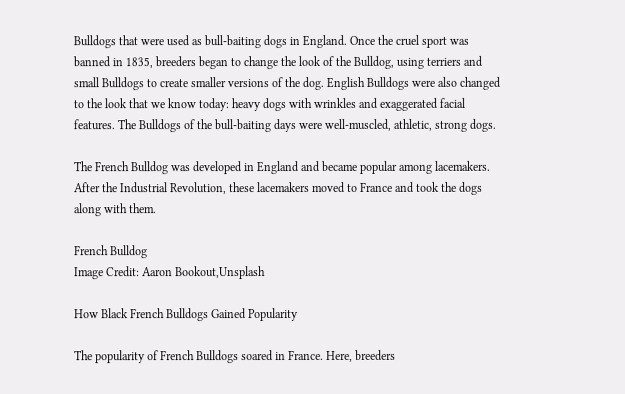Bulldogs that were used as bull-baiting dogs in England. Once the cruel sport was banned in 1835, breeders began to change the look of the Bulldog, using terriers and small Bulldogs to create smaller versions of the dog. English Bulldogs were also changed to the look that we know today: heavy dogs with wrinkles and exaggerated facial features. The Bulldogs of the bull-baiting days were well-muscled, athletic, strong dogs.

The French Bulldog was developed in England and became popular among lacemakers. After the Industrial Revolution, these lacemakers moved to France and took the dogs along with them.

French Bulldog
Image Credit: Aaron Bookout,Unsplash

How Black French Bulldogs Gained Popularity

The popularity of French Bulldogs soared in France. Here, breeders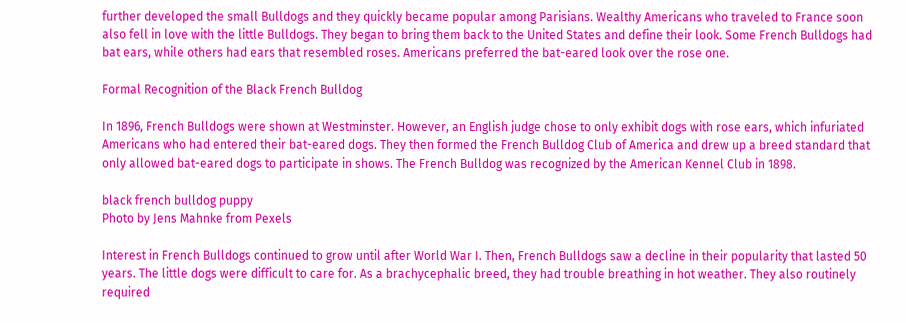further developed the small Bulldogs and they quickly became popular among Parisians. Wealthy Americans who traveled to France soon also fell in love with the little Bulldogs. They began to bring them back to the United States and define their look. Some French Bulldogs had bat ears, while others had ears that resembled roses. Americans preferred the bat-eared look over the rose one.

Formal Recognition of the Black French Bulldog

In 1896, French Bulldogs were shown at Westminster. However, an English judge chose to only exhibit dogs with rose ears, which infuriated Americans who had entered their bat-eared dogs. They then formed the French Bulldog Club of America and drew up a breed standard that only allowed bat-eared dogs to participate in shows. The French Bulldog was recognized by the American Kennel Club in 1898.

black french bulldog puppy
Photo by Jens Mahnke from Pexels

Interest in French Bulldogs continued to grow until after World War I. Then, French Bulldogs saw a decline in their popularity that lasted 50 years. The little dogs were difficult to care for. As a brachycephalic breed, they had trouble breathing in hot weather. They also routinely required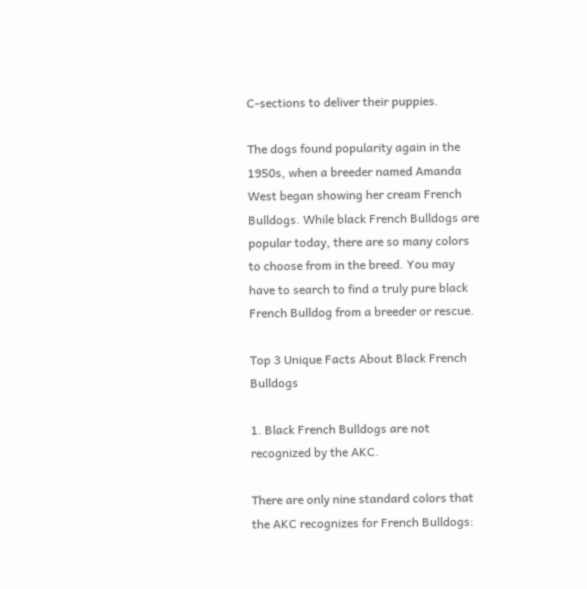C-sections to deliver their puppies.

The dogs found popularity again in the 1950s, when a breeder named Amanda West began showing her cream French Bulldogs. While black French Bulldogs are popular today, there are so many colors to choose from in the breed. You may have to search to find a truly pure black French Bulldog from a breeder or rescue.

Top 3 Unique Facts About Black French Bulldogs

1. Black French Bulldogs are not recognized by the AKC.

There are only nine standard colors that the AKC recognizes for French Bulldogs: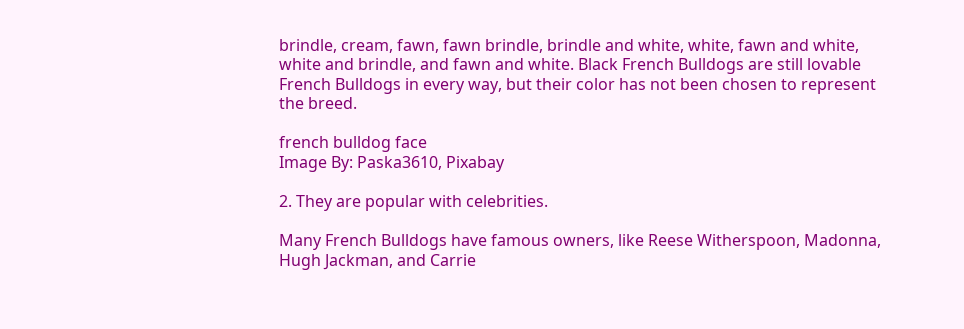brindle, cream, fawn, fawn brindle, brindle and white, white, fawn and white, white and brindle, and fawn and white. Black French Bulldogs are still lovable French Bulldogs in every way, but their color has not been chosen to represent the breed.

french bulldog face
Image By: Paska3610, Pixabay

2. They are popular with celebrities.

Many French Bulldogs have famous owners, like Reese Witherspoon, Madonna, Hugh Jackman, and Carrie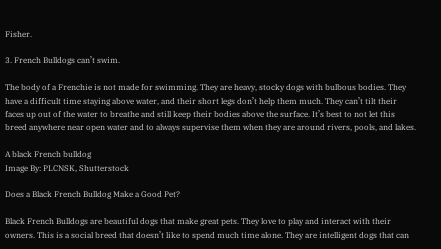Fisher.

3. French Bulldogs can’t swim.

The body of a Frenchie is not made for swimming. They are heavy, stocky dogs with bulbous bodies. They have a difficult time staying above water, and their short legs don’t help them much. They can’t tilt their faces up out of the water to breathe and still keep their bodies above the surface. It’s best to not let this breed anywhere near open water and to always supervise them when they are around rivers, pools, and lakes.

A black French bulldog
Image By: PLCNSK, Shutterstock

Does a Black French Bulldog Make a Good Pet?

Black French Bulldogs are beautiful dogs that make great pets. They love to play and interact with their owners. This is a social breed that doesn’t like to spend much time alone. They are intelligent dogs that can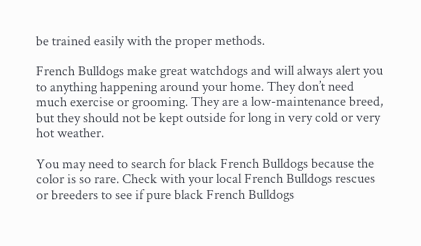be trained easily with the proper methods.

French Bulldogs make great watchdogs and will always alert you to anything happening around your home. They don’t need much exercise or grooming. They are a low-maintenance breed, but they should not be kept outside for long in very cold or very hot weather.

You may need to search for black French Bulldogs because the color is so rare. Check with your local French Bulldogs rescues or breeders to see if pure black French Bulldogs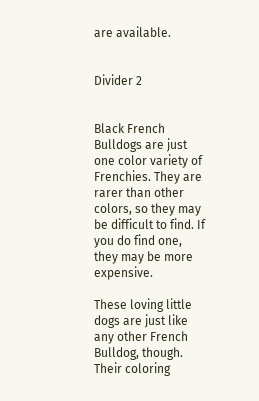are available.


Divider 2


Black French Bulldogs are just one color variety of Frenchies. They are rarer than other colors, so they may be difficult to find. If you do find one, they may be more expensive.

These loving little dogs are just like any other French Bulldog, though. Their coloring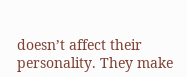doesn’t affect their personality. They make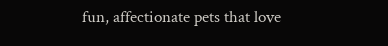fun, affectionate pets that love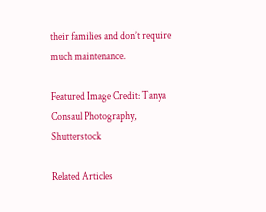their families and don’t require much maintenance.

Featured Image Credit: Tanya Consaul Photography, Shutterstock

Related Articles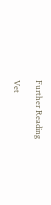Further Reading

Vet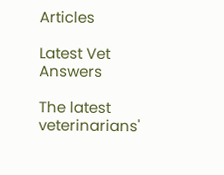Articles

Latest Vet Answers

The latest veterinarians'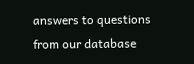answers to questions from our database